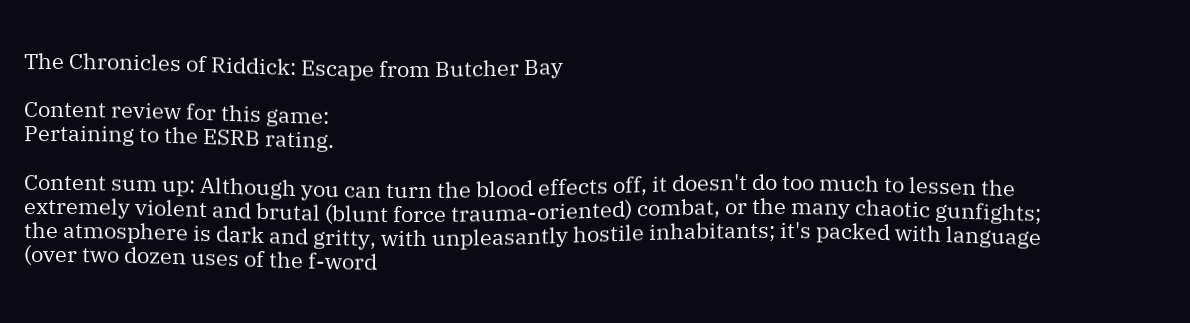The Chronicles of Riddick: Escape from Butcher Bay

Content review for this game:
Pertaining to the ESRB rating.

Content sum up: Although you can turn the blood effects off, it doesn't do too much to lessen the extremely violent and brutal (blunt force trauma-oriented) combat, or the many chaotic gunfights; the atmosphere is dark and gritty, with unpleasantly hostile inhabitants; it's packed with language (over two dozen uses of the f-word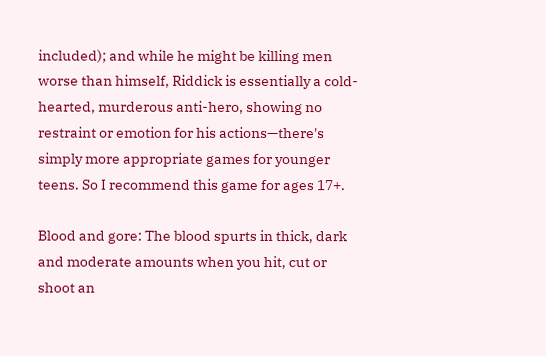included); and while he might be killing men worse than himself, Riddick is essentially a cold-hearted, murderous anti-hero, showing no restraint or emotion for his actions—there's simply more appropriate games for younger teens. So I recommend this game for ages 17+.

Blood and gore: The blood spurts in thick, dark and moderate amounts when you hit, cut or shoot an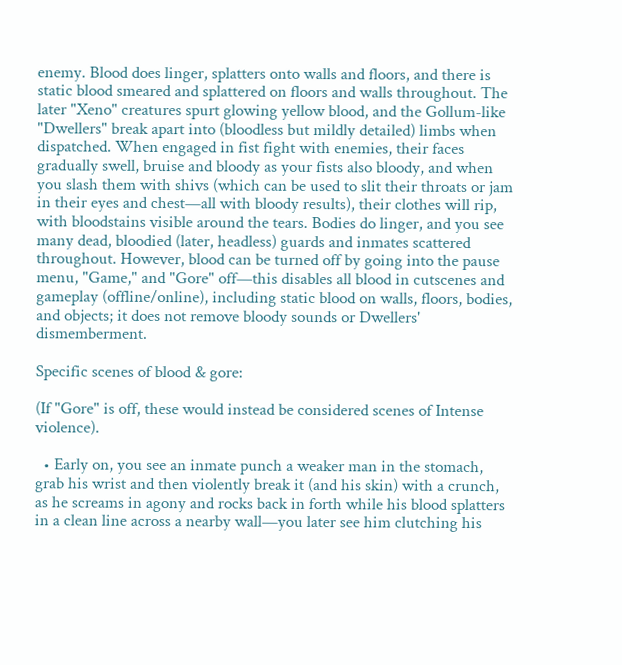enemy. Blood does linger, splatters onto walls and floors, and there is static blood smeared and splattered on floors and walls throughout. The later "Xeno" creatures spurt glowing yellow blood, and the Gollum-like "Dwellers" break apart into (bloodless but mildly detailed) limbs when dispatched. When engaged in fist fight with enemies, their faces gradually swell, bruise and bloody as your fists also bloody, and when you slash them with shivs (which can be used to slit their throats or jam in their eyes and chest—all with bloody results), their clothes will rip, with bloodstains visible around the tears. Bodies do linger, and you see many dead, bloodied (later, headless) guards and inmates scattered throughout. However, blood can be turned off by going into the pause menu, "Game," and "Gore" off—this disables all blood in cutscenes and gameplay (offline/online), including static blood on walls, floors, bodies, and objects; it does not remove bloody sounds or Dwellers' dismemberment.

Specific scenes of blood & gore:

(If "Gore" is off, these would instead be considered scenes of Intense violence).

  • Early on, you see an inmate punch a weaker man in the stomach, grab his wrist and then violently break it (and his skin) with a crunch, as he screams in agony and rocks back in forth while his blood splatters in a clean line across a nearby wall—you later see him clutching his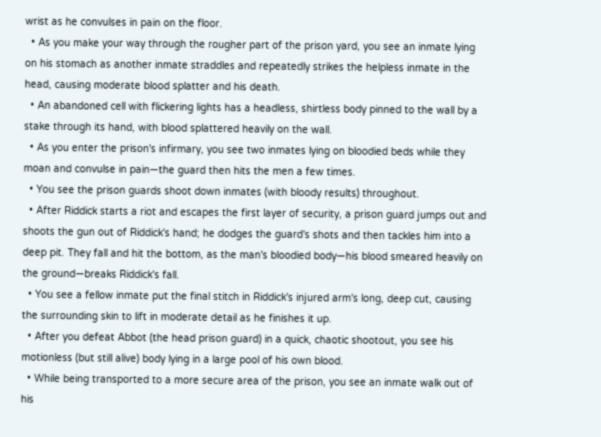wrist as he convulses in pain on the floor.
  • As you make your way through the rougher part of the prison yard, you see an inmate lying on his stomach as another inmate straddles and repeatedly strikes the helpless inmate in the head, causing moderate blood splatter and his death.
  • An abandoned cell with flickering lights has a headless, shirtless body pinned to the wall by a stake through its hand, with blood splattered heavily on the wall.
  • As you enter the prison's infirmary, you see two inmates lying on bloodied beds while they moan and convulse in pain—the guard then hits the men a few times.
  • You see the prison guards shoot down inmates (with bloody results) throughout.
  • After Riddick starts a riot and escapes the first layer of security, a prison guard jumps out and shoots the gun out of Riddick's hand; he dodges the guard's shots and then tackles him into a deep pit. They fall and hit the bottom, as the man's bloodied body—his blood smeared heavily on the ground—breaks Riddick's fall.
  • You see a fellow inmate put the final stitch in Riddick's injured arm's long, deep cut, causing the surrounding skin to lift in moderate detail as he finishes it up.
  • After you defeat Abbot (the head prison guard) in a quick, chaotic shootout, you see his motionless (but still alive) body lying in a large pool of his own blood.
  • While being transported to a more secure area of the prison, you see an inmate walk out of his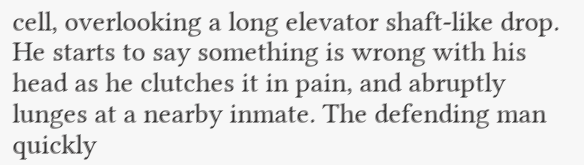cell, overlooking a long elevator shaft-like drop. He starts to say something is wrong with his head as he clutches it in pain, and abruptly lunges at a nearby inmate. The defending man quickly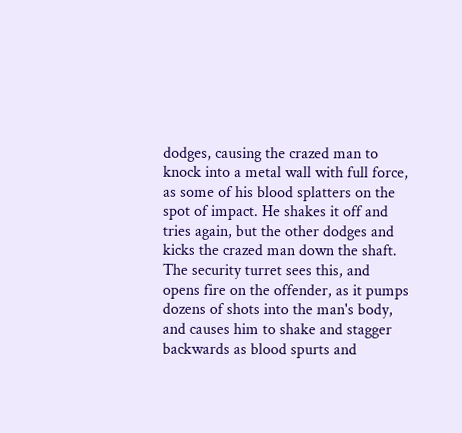dodges, causing the crazed man to knock into a metal wall with full force, as some of his blood splatters on the spot of impact. He shakes it off and tries again, but the other dodges and kicks the crazed man down the shaft. The security turret sees this, and opens fire on the offender, as it pumps dozens of shots into the man's body, and causes him to shake and stagger backwards as blood spurts and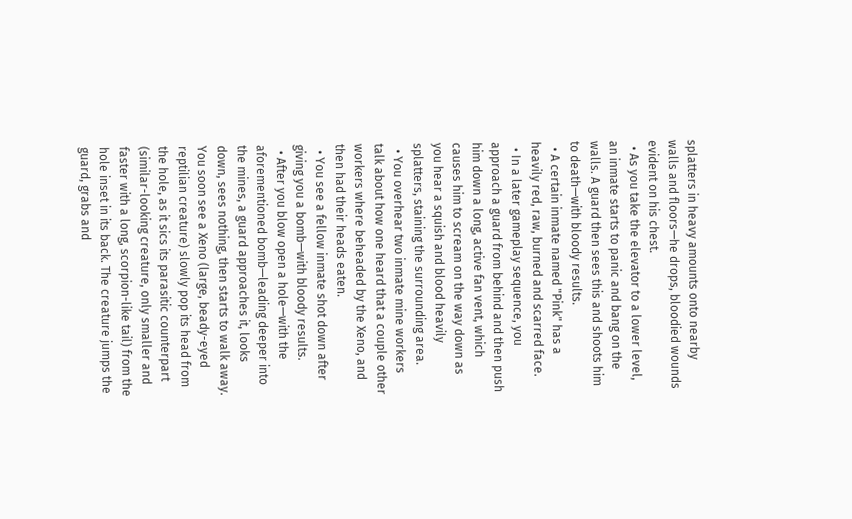splatters in heavy amounts onto nearby walls and floors—he drops, bloodied wounds evident on his chest.
  • As you take the elevator to a lower level, an inmate starts to panic and bang on the walls. A guard then sees this and shoots him to death—with bloody results.
  • A certain inmate named "Pink" has a heavily red, raw, burned and scarred face.
  • In a later gameplay sequence, you approach a guard from behind and then push him down a long, active fan vent, which causes him to scream on the way down as you hear a squish and blood heavily splatters, staining the surrounding area.
  • You overhear two inmate mine workers talk about how one heard that a couple other workers where beheaded by the Xeno, and then had their heads eaten.
  • You see a fellow inmate shot down after giving you a bomb—with bloody results.
  • After you blow open a hole—with the aforementioned bomb—leading deeper into the mines, a guard approaches it, looks down, sees nothing, then starts to walk away. You soon see a Xeno (large, beady-eyed reptilian creature) slowly pop its head from the hole, as it sics its parasitic counterpart (similar-looking creature, only smaller and faster with a long, scorpion-like tail) from the hole inset in its back. The creature jumps the guard, grabs and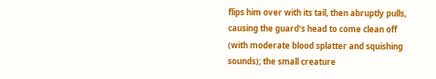flips him over with its tail, then abruptly pulls, causing the guard's head to come clean off (with moderate blood splatter and squishing sounds); the small creature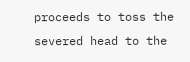proceeds to toss the severed head to the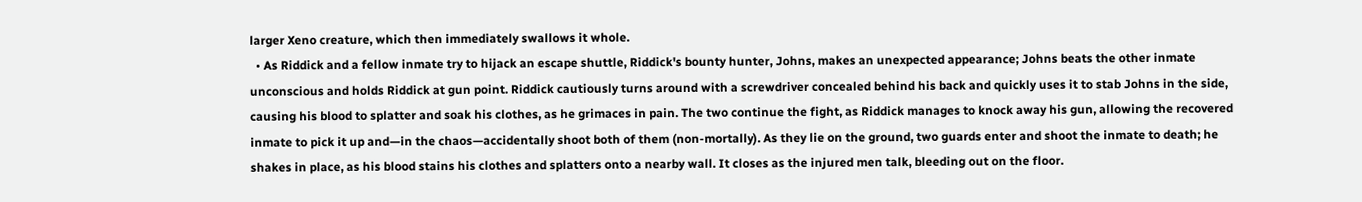larger Xeno creature, which then immediately swallows it whole.
  • As Riddick and a fellow inmate try to hijack an escape shuttle, Riddick's bounty hunter, Johns, makes an unexpected appearance; Johns beats the other inmate unconscious and holds Riddick at gun point. Riddick cautiously turns around with a screwdriver concealed behind his back and quickly uses it to stab Johns in the side, causing his blood to splatter and soak his clothes, as he grimaces in pain. The two continue the fight, as Riddick manages to knock away his gun, allowing the recovered inmate to pick it up and—in the chaos—accidentally shoot both of them (non-mortally). As they lie on the ground, two guards enter and shoot the inmate to death; he shakes in place, as his blood stains his clothes and splatters onto a nearby wall. It closes as the injured men talk, bleeding out on the floor.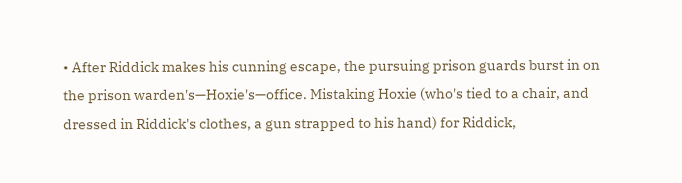• After Riddick makes his cunning escape, the pursuing prison guards burst in on the prison warden's—Hoxie's—office. Mistaking Hoxie (who's tied to a chair, and dressed in Riddick's clothes, a gun strapped to his hand) for Riddick,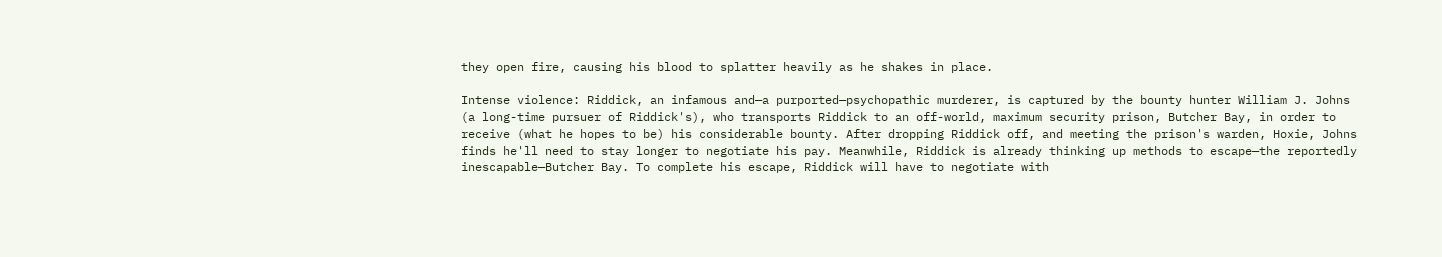they open fire, causing his blood to splatter heavily as he shakes in place.

Intense violence: Riddick, an infamous and—a purported—psychopathic murderer, is captured by the bounty hunter William J. Johns (a long-time pursuer of Riddick's), who transports Riddick to an off-world, maximum security prison, Butcher Bay, in order to receive (what he hopes to be) his considerable bounty. After dropping Riddick off, and meeting the prison's warden, Hoxie, Johns finds he'll need to stay longer to negotiate his pay. Meanwhile, Riddick is already thinking up methods to escape—the reportedly inescapable—Butcher Bay. To complete his escape, Riddick will have to negotiate with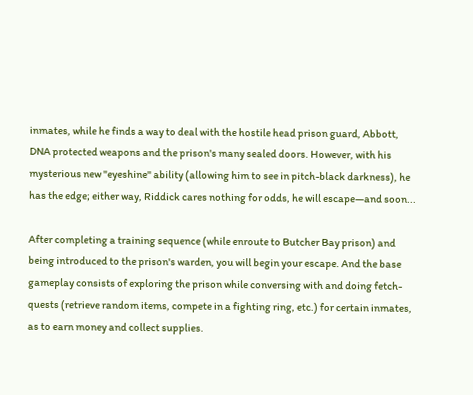inmates, while he finds a way to deal with the hostile head prison guard, Abbott, DNA protected weapons and the prison's many sealed doors. However, with his mysterious new "eyeshine" ability (allowing him to see in pitch-black darkness), he has the edge; either way, Riddick cares nothing for odds, he will escape—and soon...

After completing a training sequence (while enroute to Butcher Bay prison) and being introduced to the prison's warden, you will begin your escape. And the base gameplay consists of exploring the prison while conversing with and doing fetch-quests (retrieve random items, compete in a fighting ring, etc.) for certain inmates, as to earn money and collect supplies.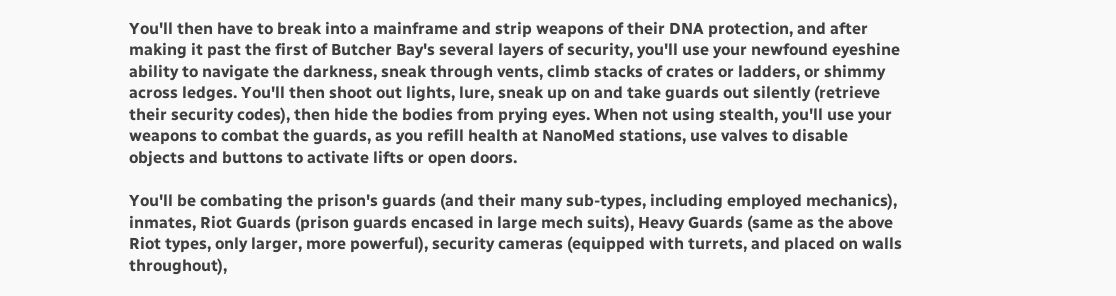You'll then have to break into a mainframe and strip weapons of their DNA protection, and after making it past the first of Butcher Bay's several layers of security, you'll use your newfound eyeshine ability to navigate the darkness, sneak through vents, climb stacks of crates or ladders, or shimmy across ledges. You'll then shoot out lights, lure, sneak up on and take guards out silently (retrieve their security codes), then hide the bodies from prying eyes. When not using stealth, you'll use your weapons to combat the guards, as you refill health at NanoMed stations, use valves to disable objects and buttons to activate lifts or open doors.

You'll be combating the prison's guards (and their many sub-types, including employed mechanics), inmates, Riot Guards (prison guards encased in large mech suits), Heavy Guards (same as the above Riot types, only larger, more powerful), security cameras (equipped with turrets, and placed on walls throughout),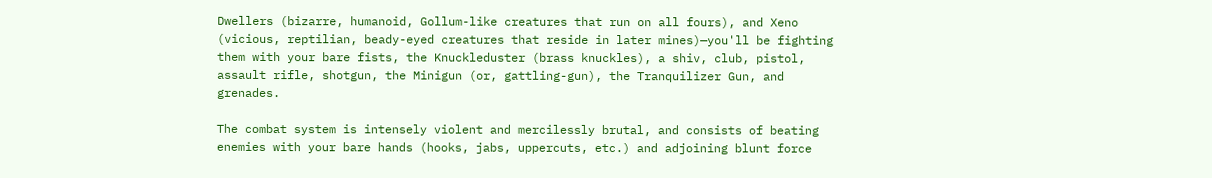Dwellers (bizarre, humanoid, Gollum-like creatures that run on all fours), and Xeno (vicious, reptilian, beady-eyed creatures that reside in later mines)—you'll be fighting them with your bare fists, the Knuckleduster (brass knuckles), a shiv, club, pistol, assault rifle, shotgun, the Minigun (or, gattling-gun), the Tranquilizer Gun, and grenades.

The combat system is intensely violent and mercilessly brutal, and consists of beating enemies with your bare hands (hooks, jabs, uppercuts, etc.) and adjoining blunt force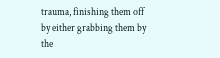trauma, finishing them off by either grabbing them by the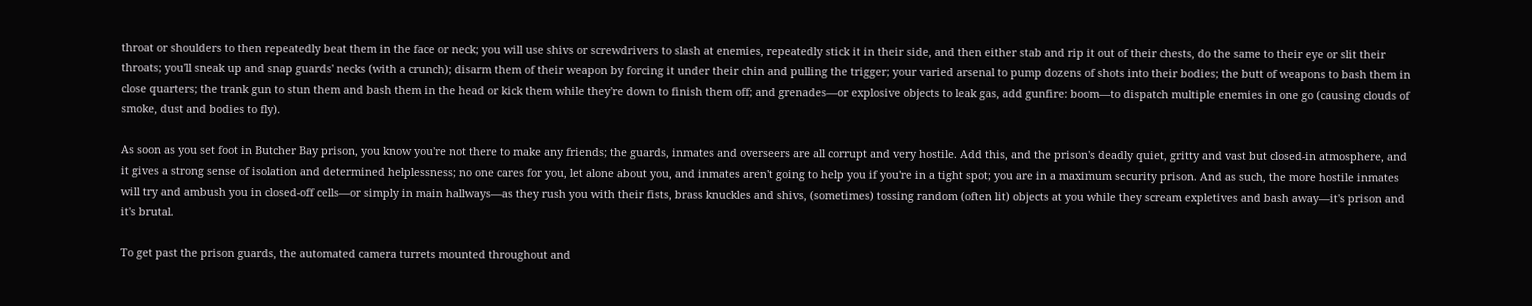throat or shoulders to then repeatedly beat them in the face or neck; you will use shivs or screwdrivers to slash at enemies, repeatedly stick it in their side, and then either stab and rip it out of their chests, do the same to their eye or slit their throats; you'll sneak up and snap guards' necks (with a crunch); disarm them of their weapon by forcing it under their chin and pulling the trigger; your varied arsenal to pump dozens of shots into their bodies; the butt of weapons to bash them in close quarters; the trank gun to stun them and bash them in the head or kick them while they're down to finish them off; and grenades—or explosive objects to leak gas, add gunfire: boom—to dispatch multiple enemies in one go (causing clouds of smoke, dust and bodies to fly).

As soon as you set foot in Butcher Bay prison, you know you're not there to make any friends; the guards, inmates and overseers are all corrupt and very hostile. Add this, and the prison's deadly quiet, gritty and vast but closed-in atmosphere, and it gives a strong sense of isolation and determined helplessness; no one cares for you, let alone about you, and inmates aren't going to help you if you're in a tight spot; you are in a maximum security prison. And as such, the more hostile inmates will try and ambush you in closed-off cells—or simply in main hallways—as they rush you with their fists, brass knuckles and shivs, (sometimes) tossing random (often lit) objects at you while they scream expletives and bash away—it's prison and it's brutal.

To get past the prison guards, the automated camera turrets mounted throughout and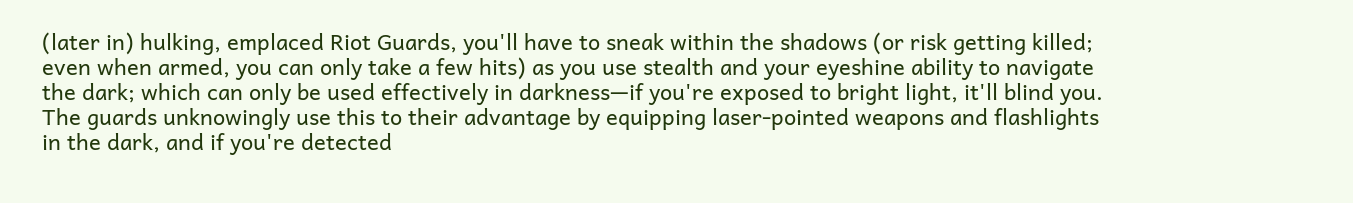(later in) hulking, emplaced Riot Guards, you'll have to sneak within the shadows (or risk getting killed; even when armed, you can only take a few hits) as you use stealth and your eyeshine ability to navigate the dark; which can only be used effectively in darkness—if you're exposed to bright light, it'll blind you. The guards unknowingly use this to their advantage by equipping laser-pointed weapons and flashlights in the dark, and if you're detected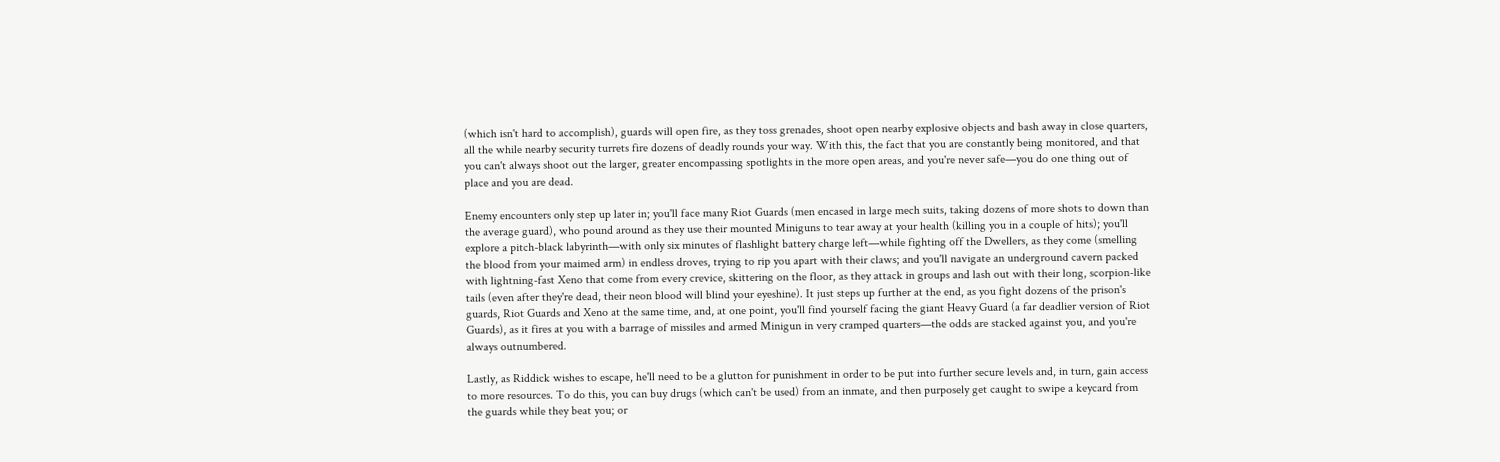(which isn't hard to accomplish), guards will open fire, as they toss grenades, shoot open nearby explosive objects and bash away in close quarters, all the while nearby security turrets fire dozens of deadly rounds your way. With this, the fact that you are constantly being monitored, and that you can't always shoot out the larger, greater encompassing spotlights in the more open areas, and you're never safe—you do one thing out of place and you are dead.

Enemy encounters only step up later in; you'll face many Riot Guards (men encased in large mech suits, taking dozens of more shots to down than the average guard), who pound around as they use their mounted Miniguns to tear away at your health (killing you in a couple of hits); you'll explore a pitch-black labyrinth—with only six minutes of flashlight battery charge left—while fighting off the Dwellers, as they come (smelling the blood from your maimed arm) in endless droves, trying to rip you apart with their claws; and you'll navigate an underground cavern packed with lightning-fast Xeno that come from every crevice, skittering on the floor, as they attack in groups and lash out with their long, scorpion-like tails (even after they're dead, their neon blood will blind your eyeshine). It just steps up further at the end, as you fight dozens of the prison's guards, Riot Guards and Xeno at the same time, and, at one point, you'll find yourself facing the giant Heavy Guard (a far deadlier version of Riot Guards), as it fires at you with a barrage of missiles and armed Minigun in very cramped quarters—the odds are stacked against you, and you're always outnumbered.

Lastly, as Riddick wishes to escape, he'll need to be a glutton for punishment in order to be put into further secure levels and, in turn, gain access to more resources. To do this, you can buy drugs (which can't be used) from an inmate, and then purposely get caught to swipe a keycard from the guards while they beat you; or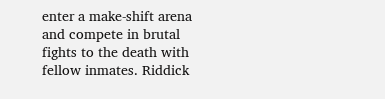enter a make-shift arena and compete in brutal fights to the death with fellow inmates. Riddick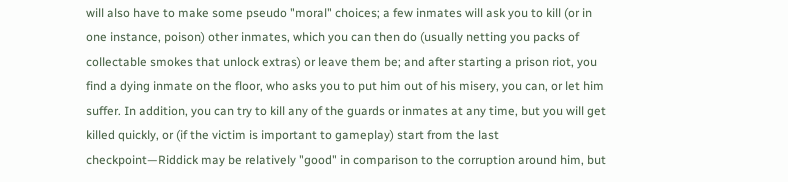will also have to make some pseudo "moral" choices; a few inmates will ask you to kill (or in one instance, poison) other inmates, which you can then do (usually netting you packs of collectable smokes that unlock extras) or leave them be; and after starting a prison riot, you find a dying inmate on the floor, who asks you to put him out of his misery, you can, or let him suffer. In addition, you can try to kill any of the guards or inmates at any time, but you will get killed quickly, or (if the victim is important to gameplay) start from the last checkpoint—Riddick may be relatively "good" in comparison to the corruption around him, but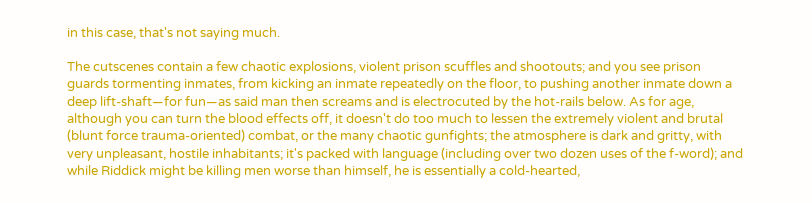in this case, that's not saying much.

The cutscenes contain a few chaotic explosions, violent prison scuffles and shootouts; and you see prison guards tormenting inmates, from kicking an inmate repeatedly on the floor, to pushing another inmate down a deep lift-shaft—for fun—as said man then screams and is electrocuted by the hot-rails below. As for age, although you can turn the blood effects off, it doesn't do too much to lessen the extremely violent and brutal (blunt force trauma-oriented) combat, or the many chaotic gunfights; the atmosphere is dark and gritty, with very unpleasant, hostile inhabitants; it's packed with language (including over two dozen uses of the f-word); and while Riddick might be killing men worse than himself, he is essentially a cold-hearted,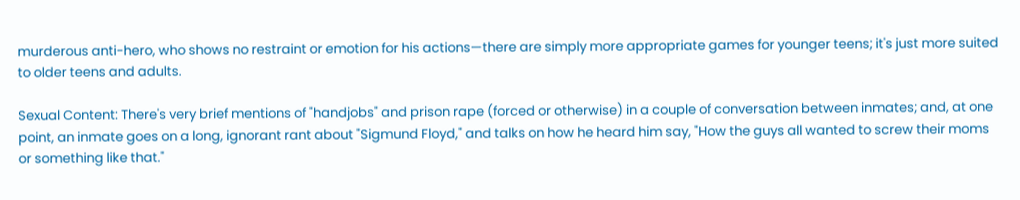murderous anti-hero, who shows no restraint or emotion for his actions—there are simply more appropriate games for younger teens; it's just more suited to older teens and adults.

Sexual Content: There's very brief mentions of "handjobs" and prison rape (forced or otherwise) in a couple of conversation between inmates; and, at one point, an inmate goes on a long, ignorant rant about "Sigmund Floyd," and talks on how he heard him say, "How the guys all wanted to screw their moms or something like that."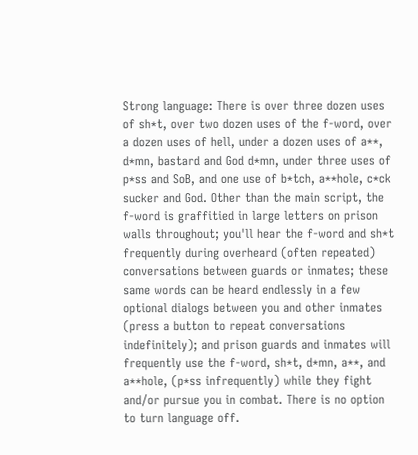Strong language: There is over three dozen uses of sh*t, over two dozen uses of the f-word, over a dozen uses of hell, under a dozen uses of a**, d*mn, bastard and God d*mn, under three uses of p*ss and SoB, and one use of b*tch, a**hole, c*ck sucker and God. Other than the main script, the f-word is graffitied in large letters on prison walls throughout; you'll hear the f-word and sh*t frequently during overheard (often repeated) conversations between guards or inmates; these same words can be heard endlessly in a few optional dialogs between you and other inmates (press a button to repeat conversations indefinitely); and prison guards and inmates will frequently use the f-word, sh*t, d*mn, a**, and a**hole, (p*ss infrequently) while they fight and/or pursue you in combat. There is no option to turn language off.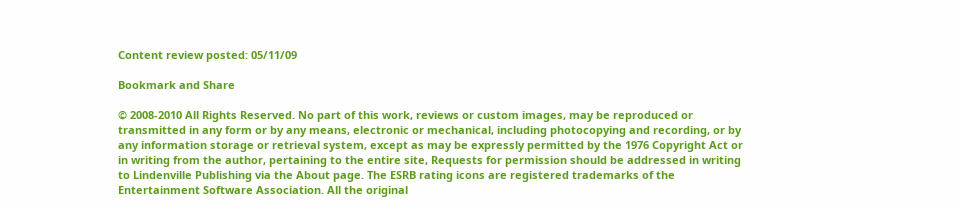Content review posted: 05/11/09

Bookmark and Share

© 2008-2010 All Rights Reserved. No part of this work, reviews or custom images, may be reproduced or transmitted in any form or by any means, electronic or mechanical, including photocopying and recording, or by any information storage or retrieval system, except as may be expressly permitted by the 1976 Copyright Act or in writing from the author, pertaining to the entire site, Requests for permission should be addressed in writing to Lindenville Publishing via the About page. The ESRB rating icons are registered trademarks of the Entertainment Software Association. All the original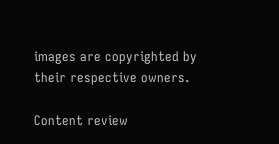images are copyrighted by their respective owners.

Content review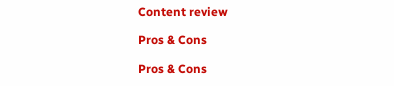Content review

Pros & Cons

Pros & Cons